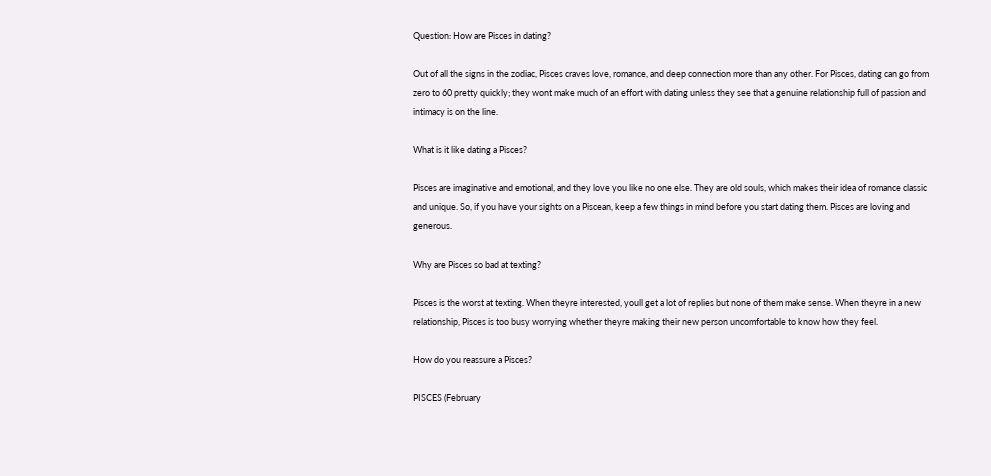Question: How are Pisces in dating?

Out of all the signs in the zodiac, Pisces craves love, romance, and deep connection more than any other. For Pisces, dating can go from zero to 60 pretty quickly; they wont make much of an effort with dating unless they see that a genuine relationship full of passion and intimacy is on the line.

What is it like dating a Pisces?

Pisces are imaginative and emotional, and they love you like no one else. They are old souls, which makes their idea of romance classic and unique. So, if you have your sights on a Piscean, keep a few things in mind before you start dating them. Pisces are loving and generous.

Why are Pisces so bad at texting?

Pisces is the worst at texting. When theyre interested, youll get a lot of replies but none of them make sense. When theyre in a new relationship, Pisces is too busy worrying whether theyre making their new person uncomfortable to know how they feel.

How do you reassure a Pisces?

PISCES (February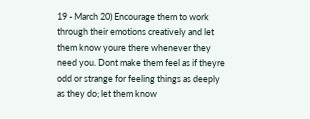19 - March 20) Encourage them to work through their emotions creatively and let them know youre there whenever they need you. Dont make them feel as if theyre odd or strange for feeling things as deeply as they do; let them know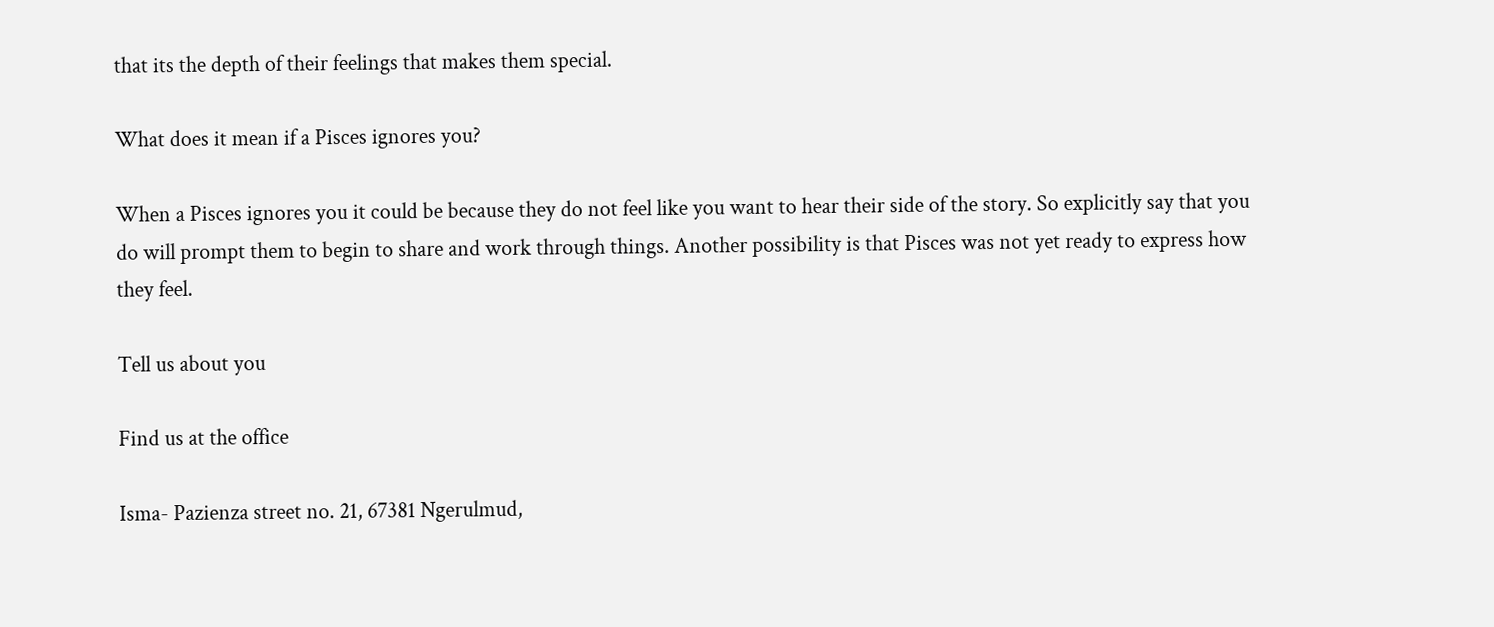that its the depth of their feelings that makes them special.

What does it mean if a Pisces ignores you?

When a Pisces ignores you it could be because they do not feel like you want to hear their side of the story. So explicitly say that you do will prompt them to begin to share and work through things. Another possibility is that Pisces was not yet ready to express how they feel.

Tell us about you

Find us at the office

Isma- Pazienza street no. 21, 67381 Ngerulmud,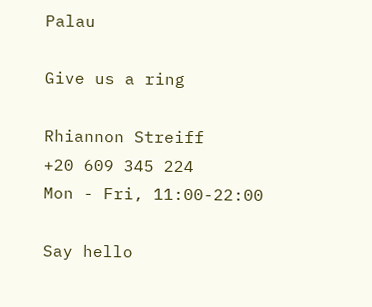Palau

Give us a ring

Rhiannon Streiff
+20 609 345 224
Mon - Fri, 11:00-22:00

Say hello